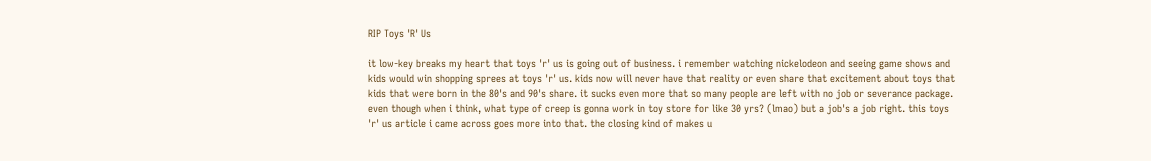RIP Toys 'R' Us

it low-key breaks my heart that toys 'r' us is going out of business. i remember watching nickelodeon and seeing game shows and kids would win shopping sprees at toys 'r' us. kids now will never have that reality or even share that excitement about toys that kids that were born in the 80's and 90's share. it sucks even more that so many people are left with no job or severance package. even though when i think, what type of creep is gonna work in toy store for like 30 yrs? (lmao) but a job's a job right. this toys 'r' us article i came across goes more into that. the closing kind of makes u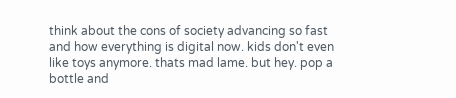think about the cons of society advancing so fast and how everything is digital now. kids don't even like toys anymore. thats mad lame. but hey. pop a bottle and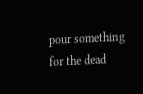pour something for the dead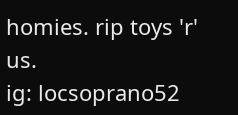homies. rip toys 'r' us.
ig: locsoprano52